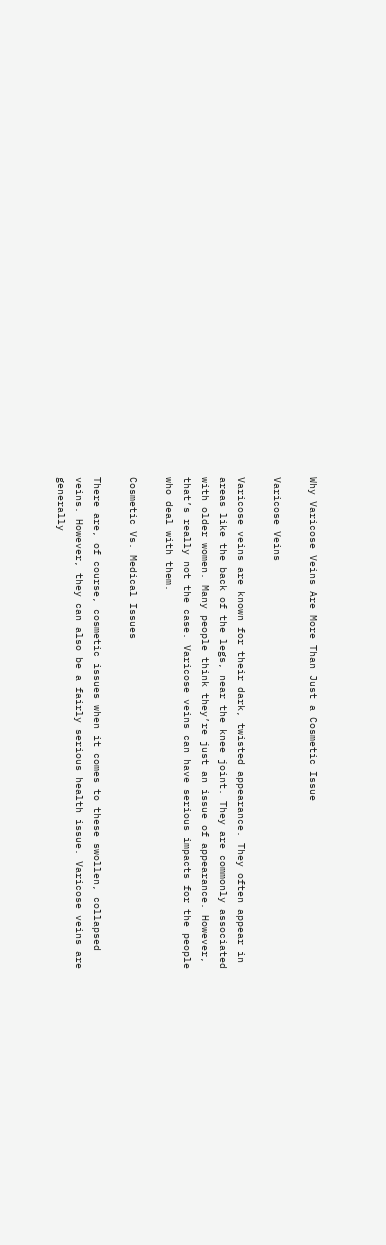Why Varicose Veins Are More Than Just a Cosmetic Issue

Varicose Veins

Varicose veins are known for their dark, twisted appearance. They often appear in areas like the back of the legs, near the knee joint. They are commonly associated with older women. Many people think they’re just an issue of appearance. However, that’s really not the case. Varicose veins can have serious impacts for the people who deal with them.

Cosmetic Vs. Medical Issues

There are, of course, cosmetic issues when it comes to these swollen, collapsed veins. However, they can also be a fairly serious health issue. Varicose veins are generally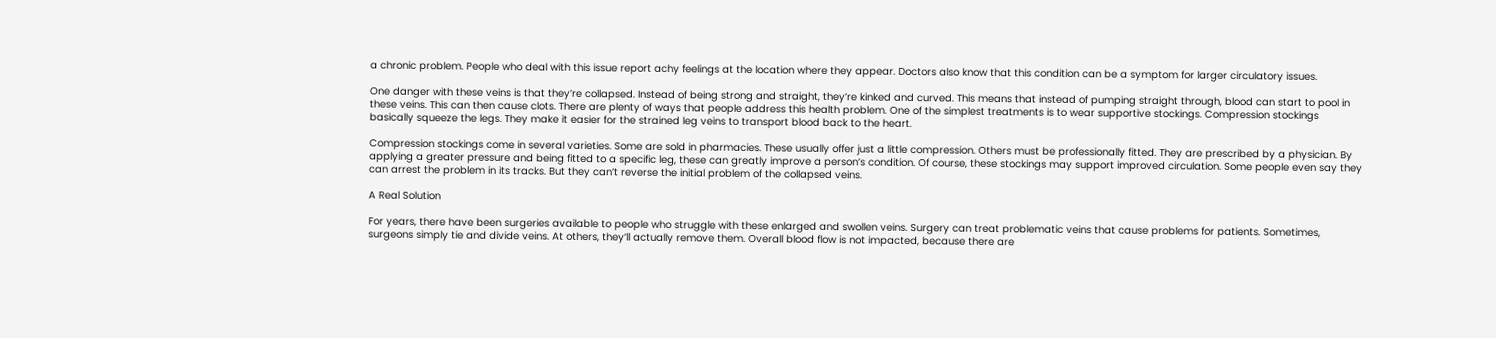a chronic problem. People who deal with this issue report achy feelings at the location where they appear. Doctors also know that this condition can be a symptom for larger circulatory issues.

One danger with these veins is that they’re collapsed. Instead of being strong and straight, they’re kinked and curved. This means that instead of pumping straight through, blood can start to pool in these veins. This can then cause clots. There are plenty of ways that people address this health problem. One of the simplest treatments is to wear supportive stockings. Compression stockings basically squeeze the legs. They make it easier for the strained leg veins to transport blood back to the heart.

Compression stockings come in several varieties. Some are sold in pharmacies. These usually offer just a little compression. Others must be professionally fitted. They are prescribed by a physician. By applying a greater pressure and being fitted to a specific leg, these can greatly improve a person’s condition. Of course, these stockings may support improved circulation. Some people even say they can arrest the problem in its tracks. But they can’t reverse the initial problem of the collapsed veins.

A Real Solution

For years, there have been surgeries available to people who struggle with these enlarged and swollen veins. Surgery can treat problematic veins that cause problems for patients. Sometimes, surgeons simply tie and divide veins. At others, they’ll actually remove them. Overall blood flow is not impacted, because there are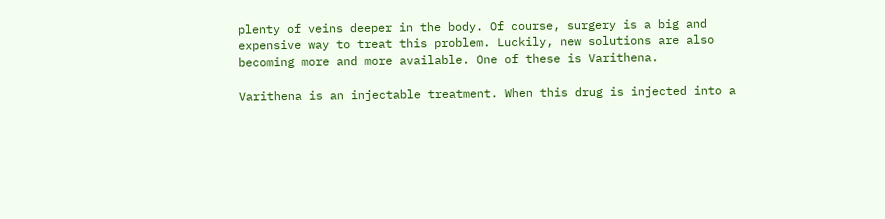plenty of veins deeper in the body. Of course, surgery is a big and expensive way to treat this problem. Luckily, new solutions are also becoming more and more available. One of these is Varithena.

Varithena is an injectable treatment. When this drug is injected into a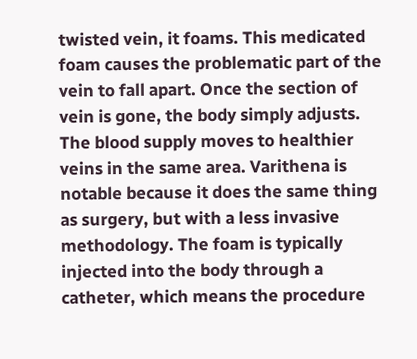twisted vein, it foams. This medicated foam causes the problematic part of the vein to fall apart. Once the section of vein is gone, the body simply adjusts. The blood supply moves to healthier veins in the same area. Varithena is notable because it does the same thing as surgery, but with a less invasive methodology. The foam is typically injected into the body through a catheter, which means the procedure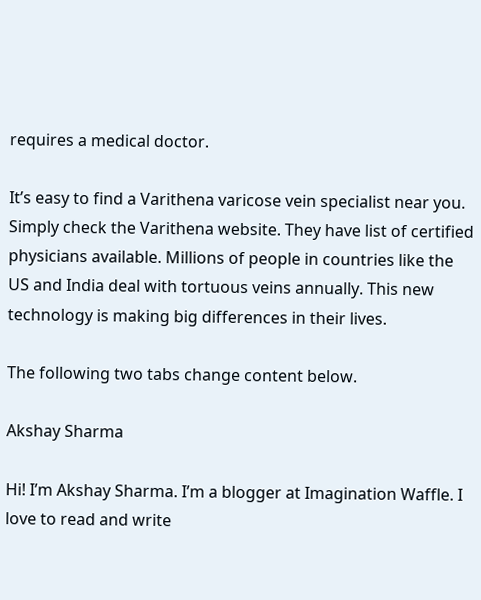requires a medical doctor.

It’s easy to find a Varithena varicose vein specialist near you. Simply check the Varithena website. They have list of certified physicians available. Millions of people in countries like the US and India deal with tortuous veins annually. This new technology is making big differences in their lives.

The following two tabs change content below.

Akshay Sharma

Hi! I’m Akshay Sharma. I’m a blogger at Imagination Waffle. I love to read and write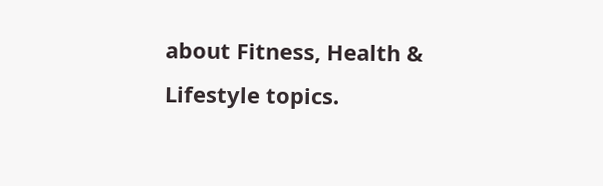about Fitness, Health & Lifestyle topics.